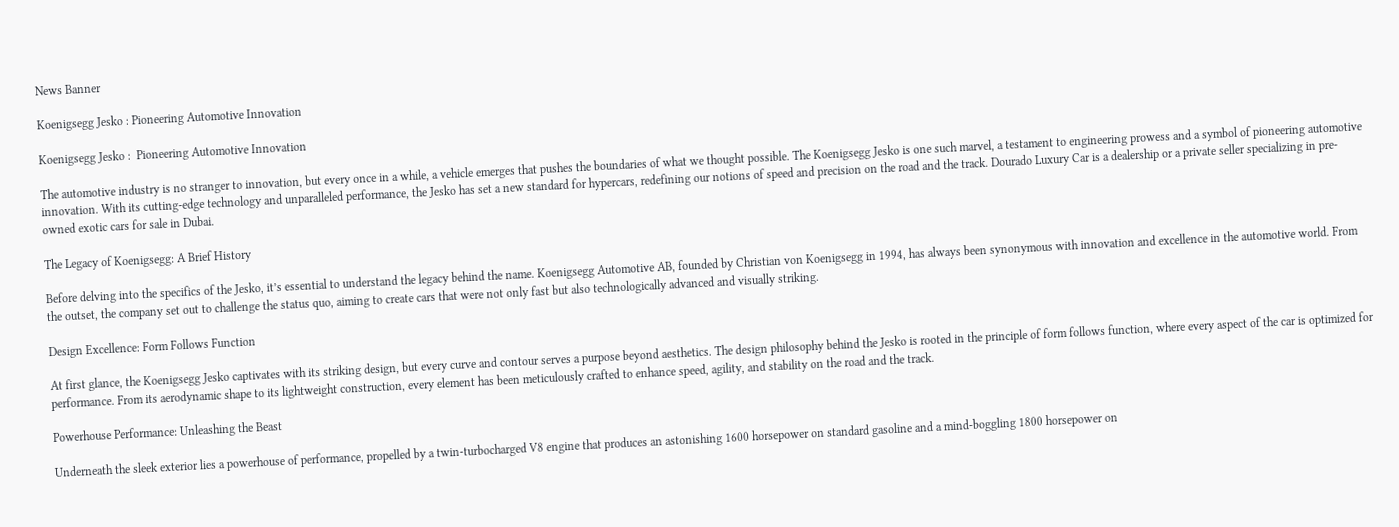News Banner

Koenigsegg Jesko : Pioneering Automotive Innovation

Koenigsegg Jesko :  Pioneering Automotive Innovation

The automotive industry is no stranger to innovation, but every once in a while, a vehicle emerges that pushes the boundaries of what we thought possible. The Koenigsegg Jesko is one such marvel, a testament to engineering prowess and a symbol of pioneering automotive innovation. With its cutting-edge technology and unparalleled performance, the Jesko has set a new standard for hypercars, redefining our notions of speed and precision on the road and the track. Dourado Luxury Car is a dealership or a private seller specializing in pre-owned exotic cars for sale in Dubai.

The Legacy of Koenigsegg: A Brief History

Before delving into the specifics of the Jesko, it’s essential to understand the legacy behind the name. Koenigsegg Automotive AB, founded by Christian von Koenigsegg in 1994, has always been synonymous with innovation and excellence in the automotive world. From the outset, the company set out to challenge the status quo, aiming to create cars that were not only fast but also technologically advanced and visually striking.

Design Excellence: Form Follows Function

At first glance, the Koenigsegg Jesko captivates with its striking design, but every curve and contour serves a purpose beyond aesthetics. The design philosophy behind the Jesko is rooted in the principle of form follows function, where every aspect of the car is optimized for performance. From its aerodynamic shape to its lightweight construction, every element has been meticulously crafted to enhance speed, agility, and stability on the road and the track.

Powerhouse Performance: Unleashing the Beast

Underneath the sleek exterior lies a powerhouse of performance, propelled by a twin-turbocharged V8 engine that produces an astonishing 1600 horsepower on standard gasoline and a mind-boggling 1800 horsepower on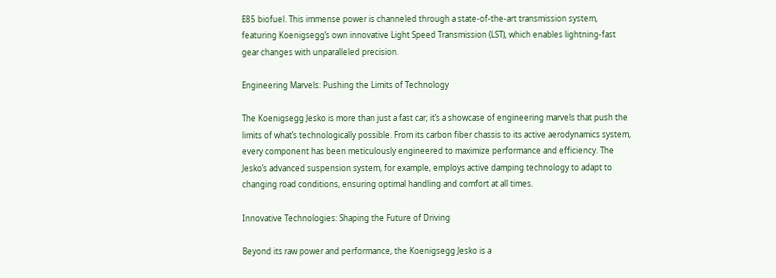E85 biofuel. This immense power is channeled through a state-of-the-art transmission system, featuring Koenigsegg’s own innovative Light Speed Transmission (LST), which enables lightning-fast gear changes with unparalleled precision.

Engineering Marvels: Pushing the Limits of Technology

The Koenigsegg Jesko is more than just a fast car; it’s a showcase of engineering marvels that push the limits of what’s technologically possible. From its carbon fiber chassis to its active aerodynamics system, every component has been meticulously engineered to maximize performance and efficiency. The Jesko’s advanced suspension system, for example, employs active damping technology to adapt to changing road conditions, ensuring optimal handling and comfort at all times.

Innovative Technologies: Shaping the Future of Driving

Beyond its raw power and performance, the Koenigsegg Jesko is a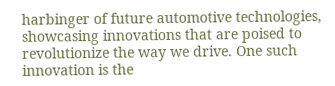harbinger of future automotive technologies, showcasing innovations that are poised to revolutionize the way we drive. One such innovation is the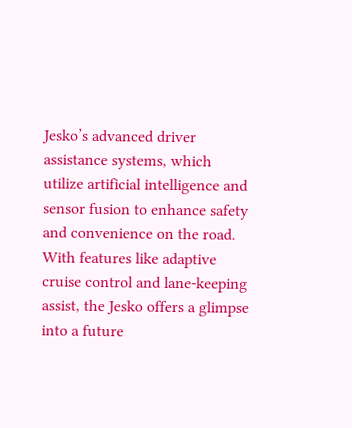Jesko’s advanced driver assistance systems, which utilize artificial intelligence and sensor fusion to enhance safety and convenience on the road. With features like adaptive cruise control and lane-keeping assist, the Jesko offers a glimpse into a future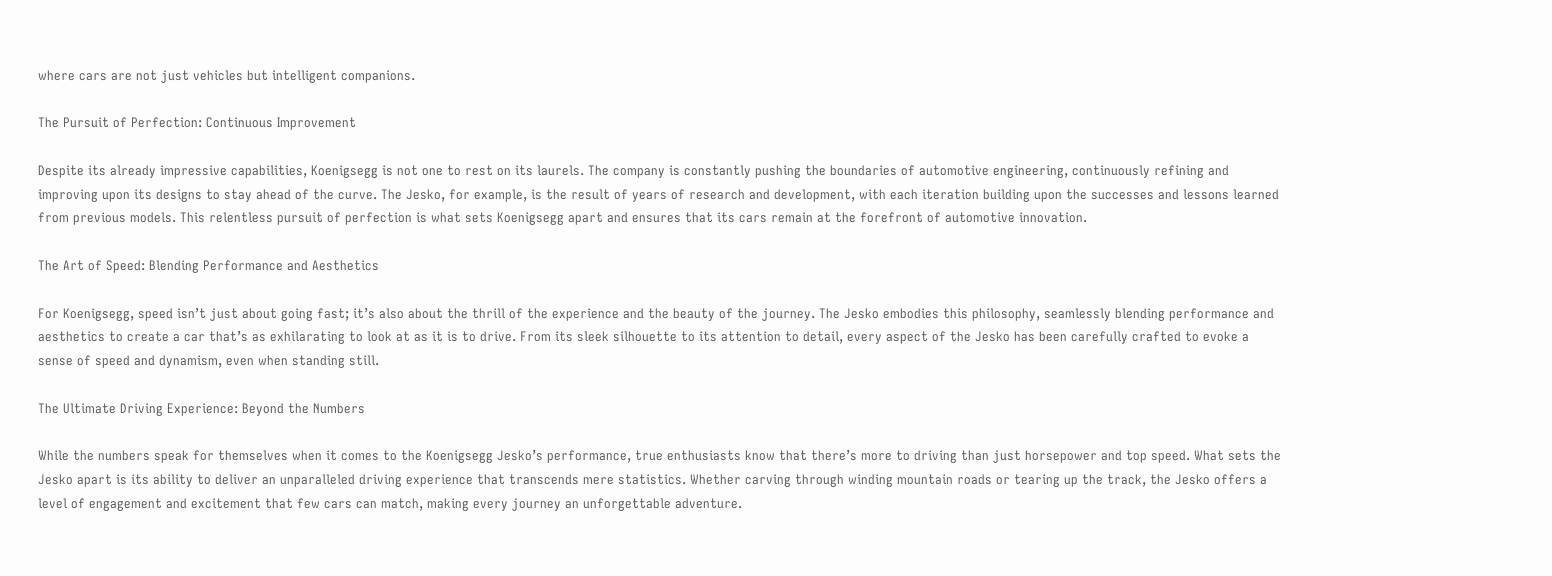where cars are not just vehicles but intelligent companions.

The Pursuit of Perfection: Continuous Improvement

Despite its already impressive capabilities, Koenigsegg is not one to rest on its laurels. The company is constantly pushing the boundaries of automotive engineering, continuously refining and improving upon its designs to stay ahead of the curve. The Jesko, for example, is the result of years of research and development, with each iteration building upon the successes and lessons learned from previous models. This relentless pursuit of perfection is what sets Koenigsegg apart and ensures that its cars remain at the forefront of automotive innovation.

The Art of Speed: Blending Performance and Aesthetics

For Koenigsegg, speed isn’t just about going fast; it’s also about the thrill of the experience and the beauty of the journey. The Jesko embodies this philosophy, seamlessly blending performance and aesthetics to create a car that’s as exhilarating to look at as it is to drive. From its sleek silhouette to its attention to detail, every aspect of the Jesko has been carefully crafted to evoke a sense of speed and dynamism, even when standing still.

The Ultimate Driving Experience: Beyond the Numbers

While the numbers speak for themselves when it comes to the Koenigsegg Jesko’s performance, true enthusiasts know that there’s more to driving than just horsepower and top speed. What sets the Jesko apart is its ability to deliver an unparalleled driving experience that transcends mere statistics. Whether carving through winding mountain roads or tearing up the track, the Jesko offers a level of engagement and excitement that few cars can match, making every journey an unforgettable adventure.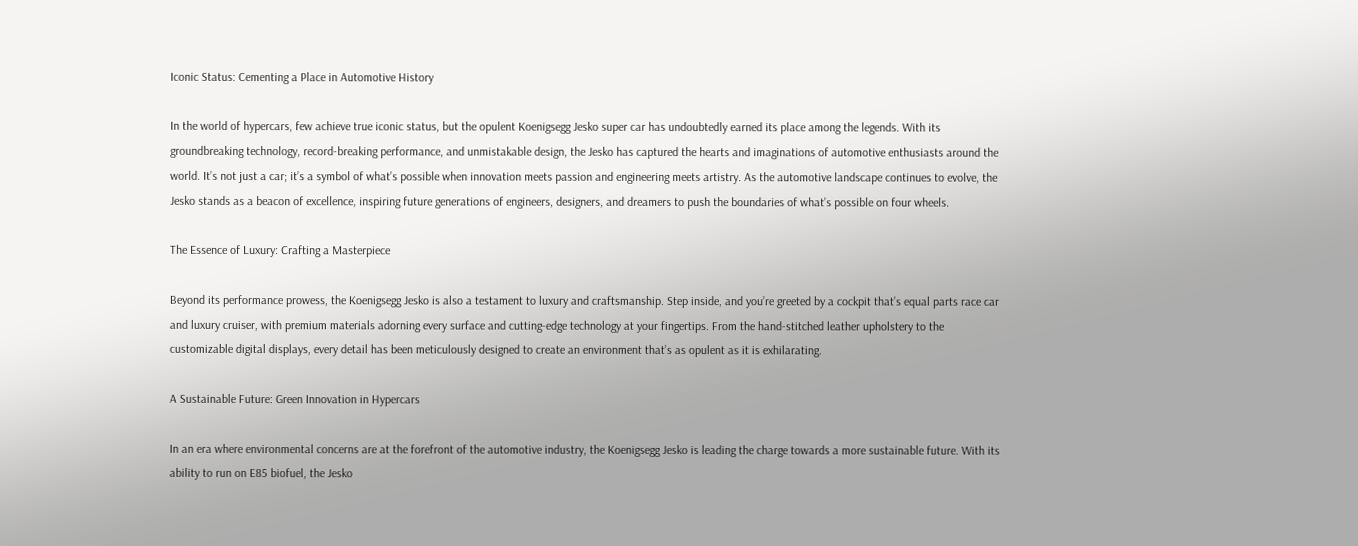Iconic Status: Cementing a Place in Automotive History

In the world of hypercars, few achieve true iconic status, but the opulent Koenigsegg Jesko super car has undoubtedly earned its place among the legends. With its groundbreaking technology, record-breaking performance, and unmistakable design, the Jesko has captured the hearts and imaginations of automotive enthusiasts around the world. It’s not just a car; it’s a symbol of what’s possible when innovation meets passion and engineering meets artistry. As the automotive landscape continues to evolve, the Jesko stands as a beacon of excellence, inspiring future generations of engineers, designers, and dreamers to push the boundaries of what’s possible on four wheels.

The Essence of Luxury: Crafting a Masterpiece

Beyond its performance prowess, the Koenigsegg Jesko is also a testament to luxury and craftsmanship. Step inside, and you’re greeted by a cockpit that’s equal parts race car and luxury cruiser, with premium materials adorning every surface and cutting-edge technology at your fingertips. From the hand-stitched leather upholstery to the customizable digital displays, every detail has been meticulously designed to create an environment that’s as opulent as it is exhilarating.

A Sustainable Future: Green Innovation in Hypercars

In an era where environmental concerns are at the forefront of the automotive industry, the Koenigsegg Jesko is leading the charge towards a more sustainable future. With its ability to run on E85 biofuel, the Jesko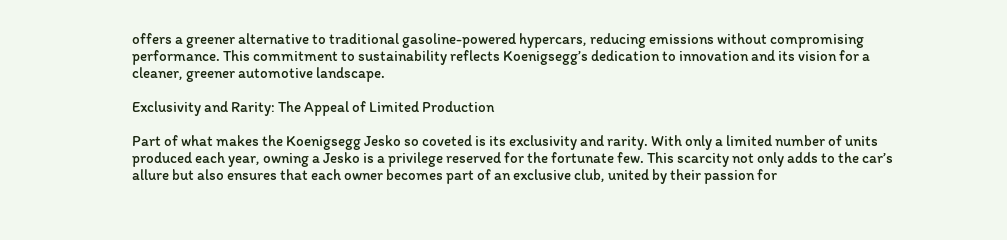offers a greener alternative to traditional gasoline-powered hypercars, reducing emissions without compromising performance. This commitment to sustainability reflects Koenigsegg’s dedication to innovation and its vision for a cleaner, greener automotive landscape.

Exclusivity and Rarity: The Appeal of Limited Production

Part of what makes the Koenigsegg Jesko so coveted is its exclusivity and rarity. With only a limited number of units produced each year, owning a Jesko is a privilege reserved for the fortunate few. This scarcity not only adds to the car’s allure but also ensures that each owner becomes part of an exclusive club, united by their passion for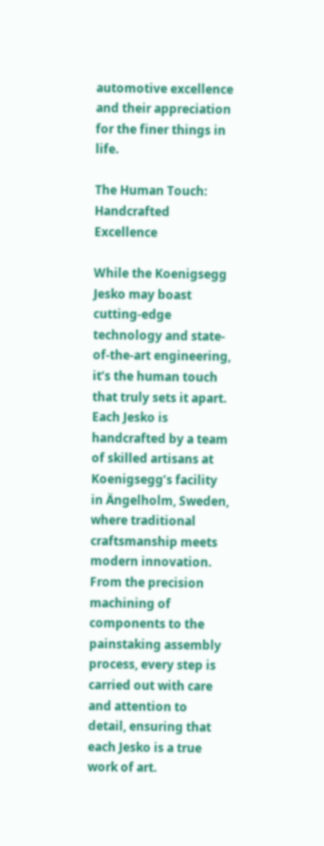automotive excellence and their appreciation for the finer things in life.

The Human Touch: Handcrafted Excellence

While the Koenigsegg Jesko may boast cutting-edge technology and state-of-the-art engineering, it’s the human touch that truly sets it apart. Each Jesko is handcrafted by a team of skilled artisans at Koenigsegg’s facility in Ängelholm, Sweden, where traditional craftsmanship meets modern innovation. From the precision machining of components to the painstaking assembly process, every step is carried out with care and attention to detail, ensuring that each Jesko is a true work of art.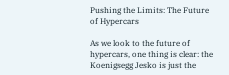Pushing the Limits: The Future of Hypercars

As we look to the future of hypercars, one thing is clear: the Koenigsegg Jesko is just the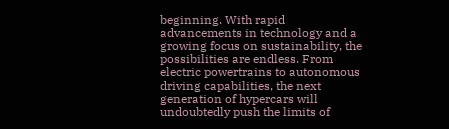beginning. With rapid advancements in technology and a growing focus on sustainability, the possibilities are endless. From electric powertrains to autonomous driving capabilities, the next generation of hypercars will undoubtedly push the limits of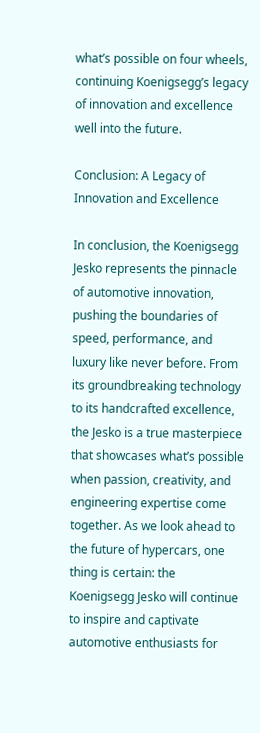what’s possible on four wheels, continuing Koenigsegg’s legacy of innovation and excellence well into the future.

Conclusion: A Legacy of Innovation and Excellence

In conclusion, the Koenigsegg Jesko represents the pinnacle of automotive innovation, pushing the boundaries of speed, performance, and luxury like never before. From its groundbreaking technology to its handcrafted excellence, the Jesko is a true masterpiece that showcases what’s possible when passion, creativity, and engineering expertise come together. As we look ahead to the future of hypercars, one thing is certain: the Koenigsegg Jesko will continue to inspire and captivate automotive enthusiasts for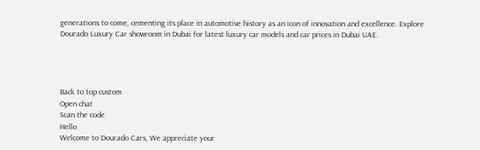generations to come, cementing its place in automotive history as an icon of innovation and excellence. Explore Dourado Luxury Car showroom in Dubai for latest luxury car models and car prices in Dubai UAE.




Back to top custom
Open chat
Scan the code
Hello
Welcome to Dourado Cars, We appreciate your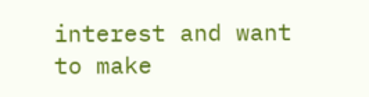interest and want to make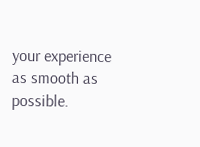your experience as smooth as possible.